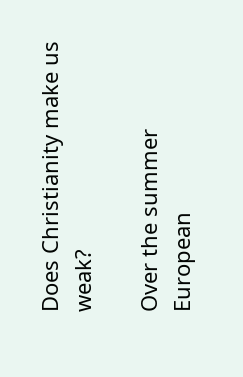Does Christianity make us weak?

Over the summer European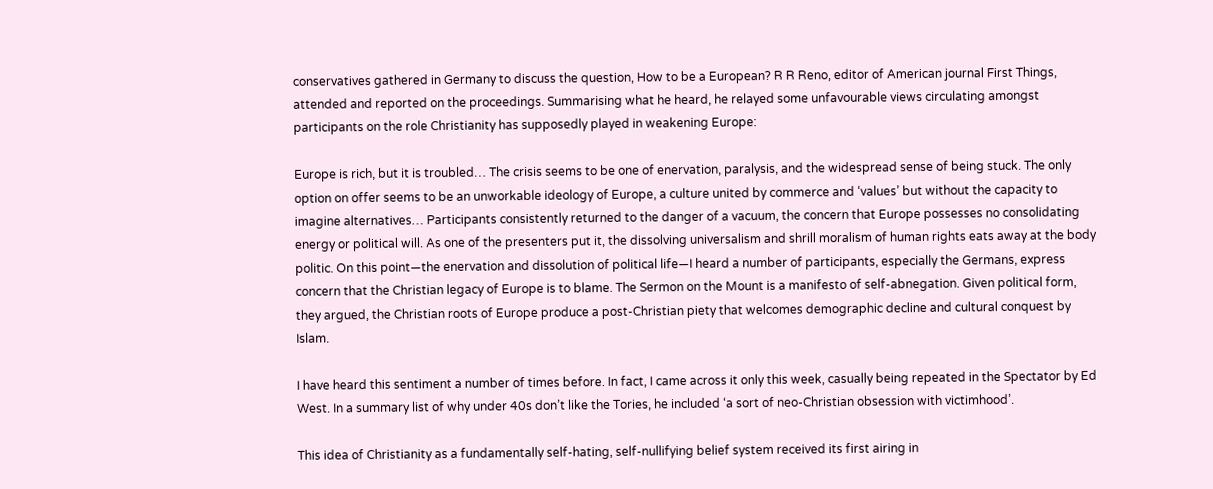conservatives gathered in Germany to discuss the question, How to be a European? R R Reno, editor of American journal First Things, attended and reported on the proceedings. Summarising what he heard, he relayed some unfavourable views circulating amongst participants on the role Christianity has supposedly played in weakening Europe:

Europe is rich, but it is troubled… The crisis seems to be one of enervation, paralysis, and the widespread sense of being stuck. The only option on offer seems to be an unworkable ideology of Europe, a culture united by commerce and ‘values’ but without the capacity to imagine alternatives… Participants consistently returned to the danger of a vacuum, the concern that Europe possesses no consolidating energy or political will. As one of the presenters put it, the dissolving universalism and shrill moralism of human rights eats away at the body politic. On this point—the enervation and dissolution of political life—I heard a number of participants, especially the Germans, express concern that the Christian legacy of Europe is to blame. The Sermon on the Mount is a manifesto of self-abnegation. Given political form, they argued, the Christian roots of Europe produce a post-Christian piety that welcomes demographic decline and cultural conquest by Islam.

I have heard this sentiment a number of times before. In fact, I came across it only this week, casually being repeated in the Spectator by Ed West. In a summary list of why under 40s don’t like the Tories, he included ‘a sort of neo-Christian obsession with victimhood’.

This idea of Christianity as a fundamentally self-hating, self-nullifying belief system received its first airing in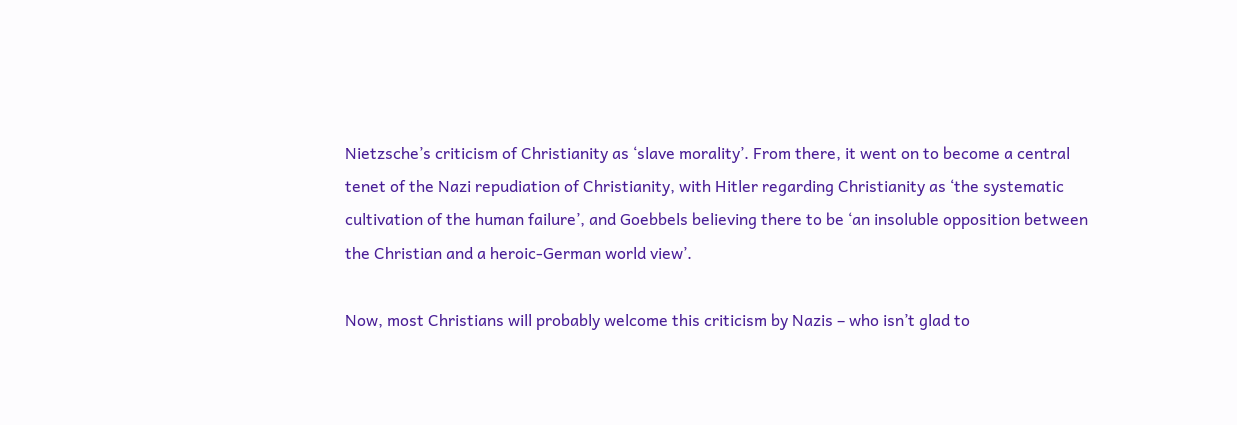Nietzsche’s criticism of Christianity as ‘slave morality’. From there, it went on to become a central tenet of the Nazi repudiation of Christianity, with Hitler regarding Christianity as ‘the systematic cultivation of the human failure’, and Goebbels believing there to be ‘an insoluble opposition between the Christian and a heroic-German world view’.

Now, most Christians will probably welcome this criticism by Nazis – who isn’t glad to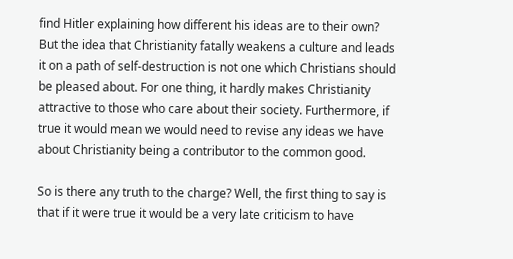find Hitler explaining how different his ideas are to their own? But the idea that Christianity fatally weakens a culture and leads it on a path of self-destruction is not one which Christians should be pleased about. For one thing, it hardly makes Christianity attractive to those who care about their society. Furthermore, if true it would mean we would need to revise any ideas we have about Christianity being a contributor to the common good.

So is there any truth to the charge? Well, the first thing to say is that if it were true it would be a very late criticism to have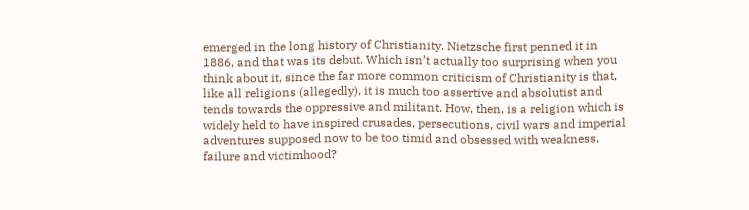emerged in the long history of Christianity. Nietzsche first penned it in 1886, and that was its debut. Which isn’t actually too surprising when you think about it, since the far more common criticism of Christianity is that, like all religions (allegedly), it is much too assertive and absolutist and tends towards the oppressive and militant. How, then, is a religion which is widely held to have inspired crusades, persecutions, civil wars and imperial adventures supposed now to be too timid and obsessed with weakness, failure and victimhood?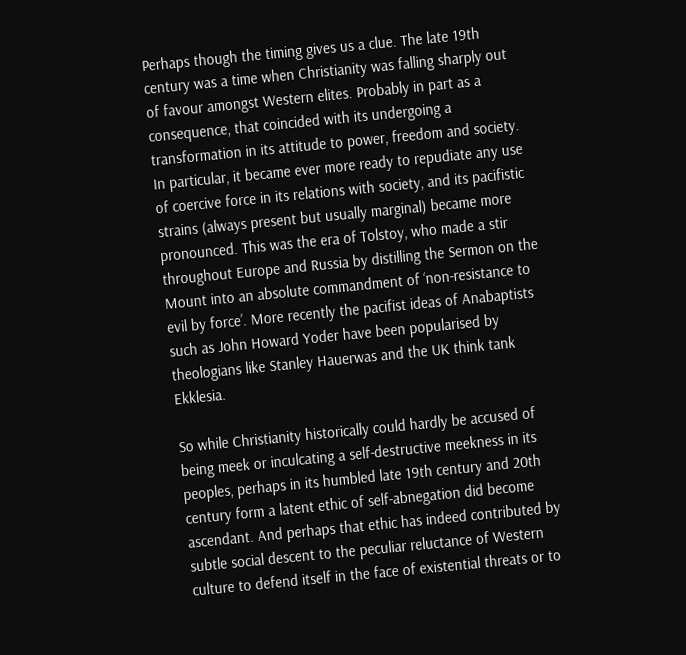Perhaps though the timing gives us a clue. The late 19th century was a time when Christianity was falling sharply out of favour amongst Western elites. Probably in part as a consequence, that coincided with its undergoing a transformation in its attitude to power, freedom and society. In particular, it became ever more ready to repudiate any use of coercive force in its relations with society, and its pacifistic strains (always present but usually marginal) became more pronounced. This was the era of Tolstoy, who made a stir throughout Europe and Russia by distilling the Sermon on the Mount into an absolute commandment of ‘non-resistance to evil by force’. More recently the pacifist ideas of Anabaptists such as John Howard Yoder have been popularised by theologians like Stanley Hauerwas and the UK think tank Ekklesia.

So while Christianity historically could hardly be accused of being meek or inculcating a self-destructive meekness in its peoples, perhaps in its humbled late 19th century and 20th century form a latent ethic of self-abnegation did become ascendant. And perhaps that ethic has indeed contributed by subtle social descent to the peculiar reluctance of Western culture to defend itself in the face of existential threats or to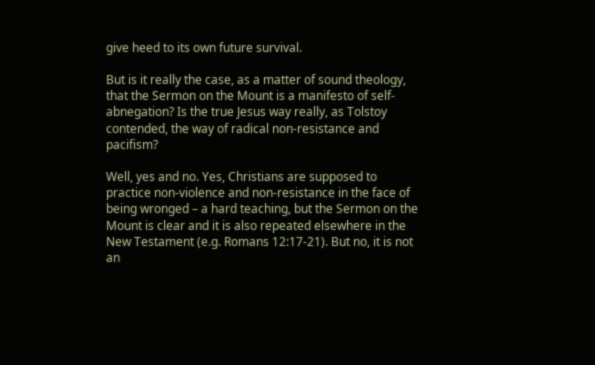give heed to its own future survival.

But is it really the case, as a matter of sound theology, that the Sermon on the Mount is a manifesto of self-abnegation? Is the true Jesus way really, as Tolstoy contended, the way of radical non-resistance and pacifism?

Well, yes and no. Yes, Christians are supposed to practice non-violence and non-resistance in the face of being wronged – a hard teaching, but the Sermon on the Mount is clear and it is also repeated elsewhere in the New Testament (e.g. Romans 12:17-21). But no, it is not an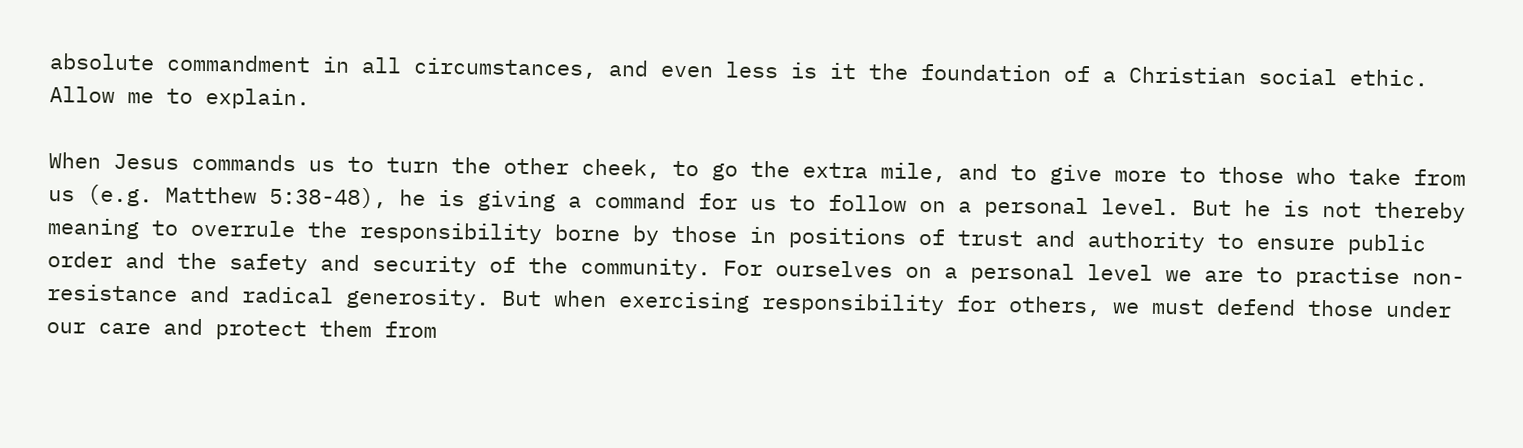absolute commandment in all circumstances, and even less is it the foundation of a Christian social ethic. Allow me to explain.

When Jesus commands us to turn the other cheek, to go the extra mile, and to give more to those who take from us (e.g. Matthew 5:38-48), he is giving a command for us to follow on a personal level. But he is not thereby meaning to overrule the responsibility borne by those in positions of trust and authority to ensure public order and the safety and security of the community. For ourselves on a personal level we are to practise non-resistance and radical generosity. But when exercising responsibility for others, we must defend those under our care and protect them from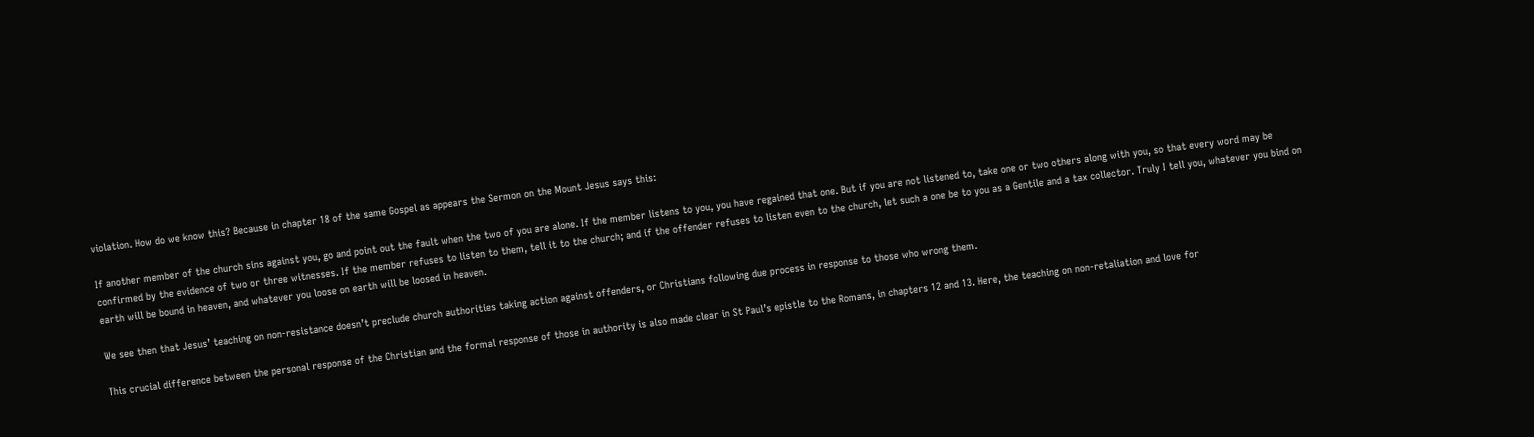violation. How do we know this? Because in chapter 18 of the same Gospel as appears the Sermon on the Mount Jesus says this:

If another member of the church sins against you, go and point out the fault when the two of you are alone. If the member listens to you, you have regained that one. But if you are not listened to, take one or two others along with you, so that every word may be confirmed by the evidence of two or three witnesses. If the member refuses to listen to them, tell it to the church; and if the offender refuses to listen even to the church, let such a one be to you as a Gentile and a tax collector. Truly I tell you, whatever you bind on earth will be bound in heaven, and whatever you loose on earth will be loosed in heaven.

We see then that Jesus’ teaching on non-resistance doesn’t preclude church authorities taking action against offenders, or Christians following due process in response to those who wrong them.

This crucial difference between the personal response of the Christian and the formal response of those in authority is also made clear in St Paul’s epistle to the Romans, in chapters 12 and 13. Here, the teaching on non-retaliation and love for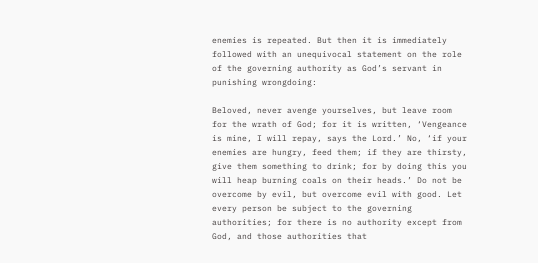enemies is repeated. But then it is immediately followed with an unequivocal statement on the role of the governing authority as God’s servant in punishing wrongdoing:

Beloved, never avenge yourselves, but leave room for the wrath of God; for it is written, ‘Vengeance is mine, I will repay, says the Lord.’ No, ‘if your enemies are hungry, feed them; if they are thirsty, give them something to drink; for by doing this you will heap burning coals on their heads.’ Do not be overcome by evil, but overcome evil with good. Let every person be subject to the governing authorities; for there is no authority except from God, and those authorities that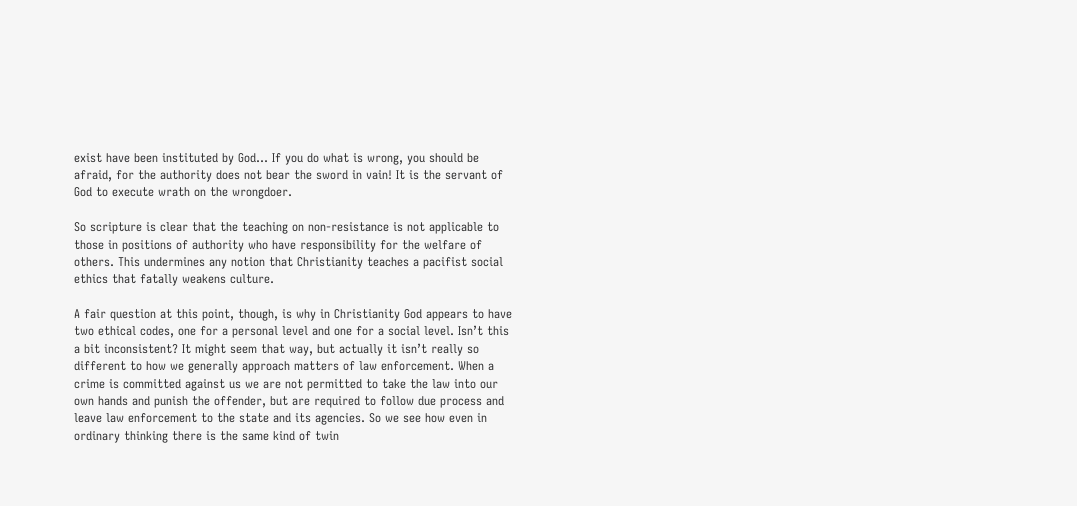exist have been instituted by God… If you do what is wrong, you should be afraid, for the authority does not bear the sword in vain! It is the servant of God to execute wrath on the wrongdoer.

So scripture is clear that the teaching on non-resistance is not applicable to those in positions of authority who have responsibility for the welfare of others. This undermines any notion that Christianity teaches a pacifist social ethics that fatally weakens culture.

A fair question at this point, though, is why in Christianity God appears to have two ethical codes, one for a personal level and one for a social level. Isn’t this a bit inconsistent? It might seem that way, but actually it isn’t really so different to how we generally approach matters of law enforcement. When a crime is committed against us we are not permitted to take the law into our own hands and punish the offender, but are required to follow due process and leave law enforcement to the state and its agencies. So we see how even in ordinary thinking there is the same kind of twin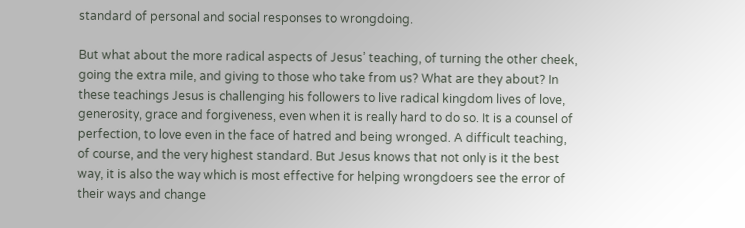standard of personal and social responses to wrongdoing.

But what about the more radical aspects of Jesus’ teaching, of turning the other cheek, going the extra mile, and giving to those who take from us? What are they about? In these teachings Jesus is challenging his followers to live radical kingdom lives of love, generosity, grace and forgiveness, even when it is really hard to do so. It is a counsel of perfection, to love even in the face of hatred and being wronged. A difficult teaching, of course, and the very highest standard. But Jesus knows that not only is it the best way, it is also the way which is most effective for helping wrongdoers see the error of their ways and change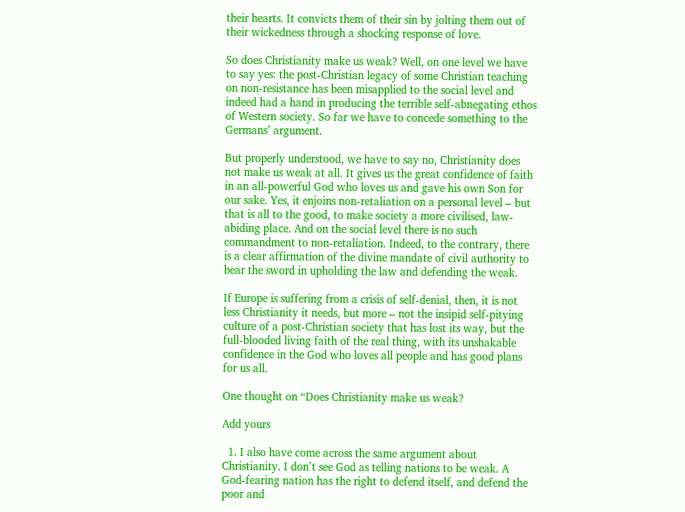their hearts. It convicts them of their sin by jolting them out of their wickedness through a shocking response of love.

So does Christianity make us weak? Well, on one level we have to say yes: the post-Christian legacy of some Christian teaching on non-resistance has been misapplied to the social level and indeed had a hand in producing the terrible self-abnegating ethos of Western society. So far we have to concede something to the Germans’ argument.

But properly understood, we have to say no, Christianity does not make us weak at all. It gives us the great confidence of faith in an all-powerful God who loves us and gave his own Son for our sake. Yes, it enjoins non-retaliation on a personal level – but that is all to the good, to make society a more civilised, law-abiding place. And on the social level there is no such commandment to non-retaliation. Indeed, to the contrary, there is a clear affirmation of the divine mandate of civil authority to bear the sword in upholding the law and defending the weak.

If Europe is suffering from a crisis of self-denial, then, it is not less Christianity it needs, but more – not the insipid self-pitying culture of a post-Christian society that has lost its way, but the full-blooded living faith of the real thing, with its unshakable confidence in the God who loves all people and has good plans for us all.

One thought on “Does Christianity make us weak?

Add yours

  1. I also have come across the same argument about Christianity. I don’t see God as telling nations to be weak. A God-fearing nation has the right to defend itself, and defend the poor and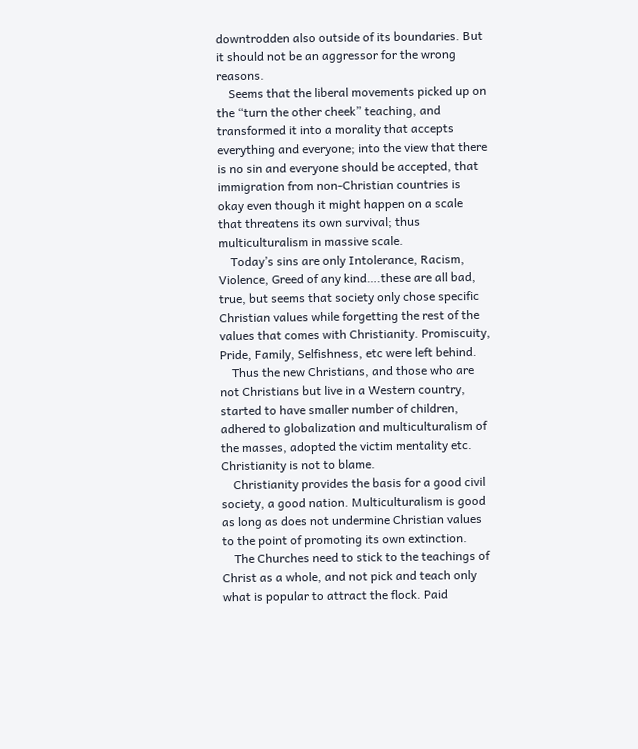downtrodden also outside of its boundaries. But it should not be an aggressor for the wrong reasons.
    Seems that the liberal movements picked up on the “turn the other cheek” teaching, and transformed it into a morality that accepts everything and everyone; into the view that there is no sin and everyone should be accepted, that immigration from non-Christian countries is okay even though it might happen on a scale that threatens its own survival; thus multiculturalism in massive scale.
    Today’s sins are only Intolerance, Racism, Violence, Greed of any kind….these are all bad, true, but seems that society only chose specific Christian values while forgetting the rest of the values that comes with Christianity. Promiscuity, Pride, Family, Selfishness, etc were left behind.
    Thus the new Christians, and those who are not Christians but live in a Western country, started to have smaller number of children, adhered to globalization and multiculturalism of the masses, adopted the victim mentality etc. Christianity is not to blame.
    Christianity provides the basis for a good civil society, a good nation. Multiculturalism is good as long as does not undermine Christian values to the point of promoting its own extinction.
    The Churches need to stick to the teachings of Christ as a whole, and not pick and teach only what is popular to attract the flock. Paid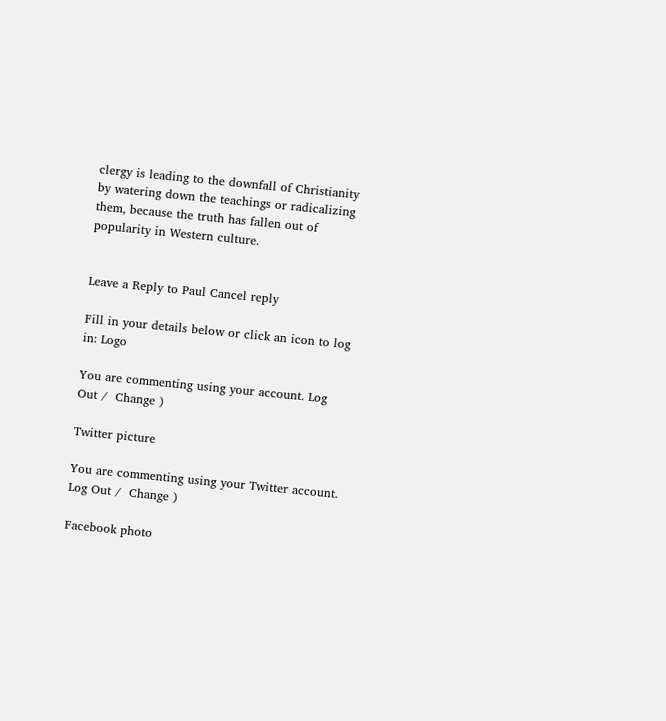clergy is leading to the downfall of Christianity by watering down the teachings or radicalizing them, because the truth has fallen out of popularity in Western culture.


Leave a Reply to Paul Cancel reply

Fill in your details below or click an icon to log in: Logo

You are commenting using your account. Log Out /  Change )

Twitter picture

You are commenting using your Twitter account. Log Out /  Change )

Facebook photo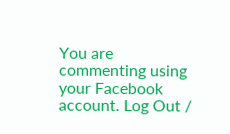You are commenting using your Facebook account. Log Out /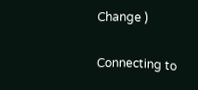Change )

Connecting to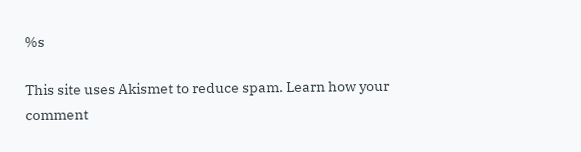%s

This site uses Akismet to reduce spam. Learn how your comment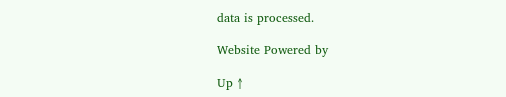data is processed.

Website Powered by

Up ↑